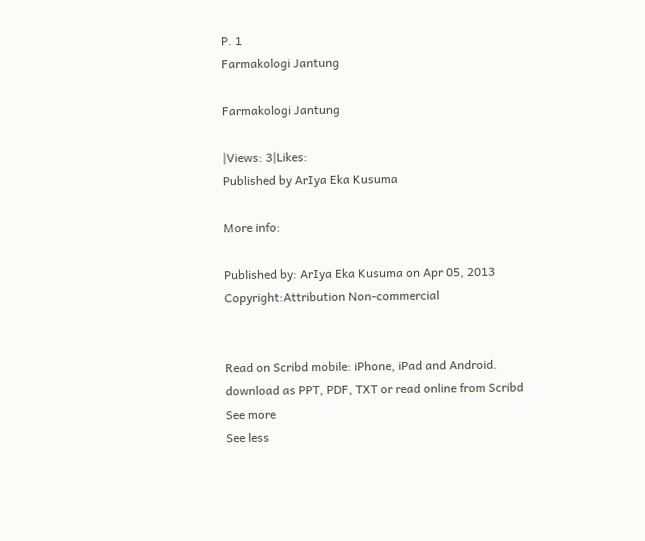P. 1
Farmakologi Jantung

Farmakologi Jantung

|Views: 3|Likes:
Published by ArIya Eka Kusuma

More info:

Published by: ArIya Eka Kusuma on Apr 05, 2013
Copyright:Attribution Non-commercial


Read on Scribd mobile: iPhone, iPad and Android.
download as PPT, PDF, TXT or read online from Scribd
See more
See less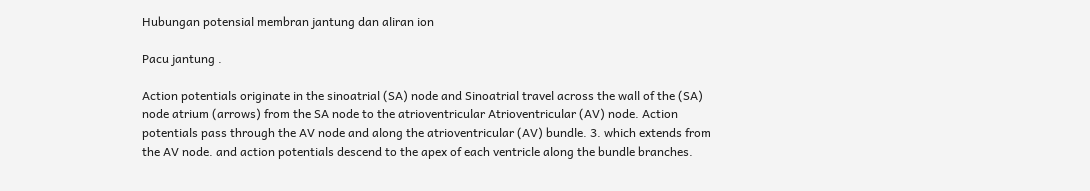Hubungan potensial membran jantung dan aliran ion

Pacu jantung .

Action potentials originate in the sinoatrial (SA) node and Sinoatrial travel across the wall of the (SA) node atrium (arrows) from the SA node to the atrioventricular Atrioventricular (AV) node. Action potentials pass through the AV node and along the atrioventricular (AV) bundle. 3. which extends from the AV node. and action potentials descend to the apex of each ventricle along the bundle branches.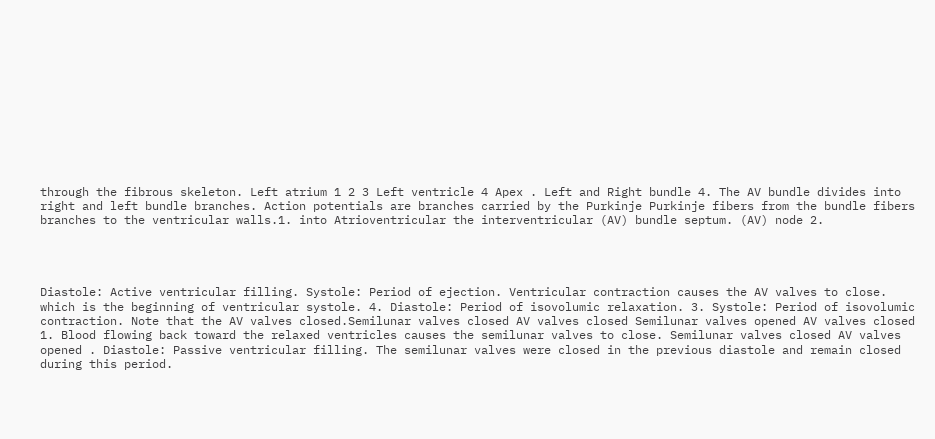through the fibrous skeleton. Left atrium 1 2 3 Left ventricle 4 Apex . Left and Right bundle 4. The AV bundle divides into right and left bundle branches. Action potentials are branches carried by the Purkinje Purkinje fibers from the bundle fibers branches to the ventricular walls.1. into Atrioventricular the interventricular (AV) bundle septum. (AV) node 2.




Diastole: Active ventricular filling. Systole: Period of ejection. Ventricular contraction causes the AV valves to close. which is the beginning of ventricular systole. 4. Diastole: Period of isovolumic relaxation. 3. Systole: Period of isovolumic contraction. Note that the AV valves closed.Semilunar valves closed AV valves closed Semilunar valves opened AV valves closed 1. Blood flowing back toward the relaxed ventricles causes the semilunar valves to close. Semilunar valves closed AV valves opened . Diastole: Passive ventricular filling. The semilunar valves were closed in the previous diastole and remain closed during this period.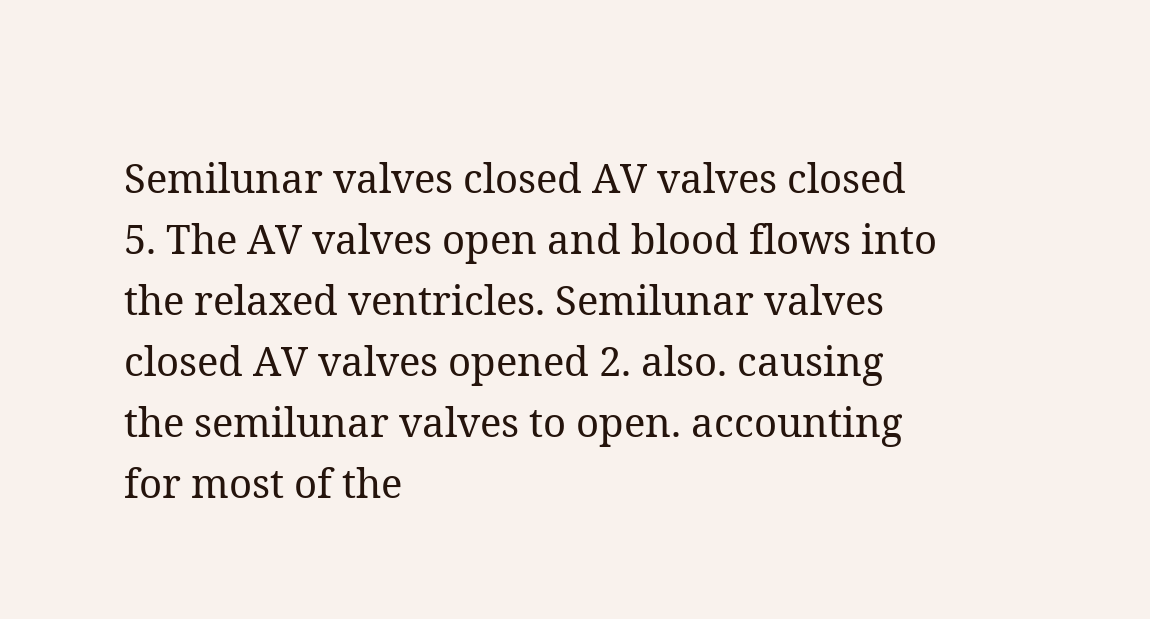Semilunar valves closed AV valves closed 5. The AV valves open and blood flows into the relaxed ventricles. Semilunar valves closed AV valves opened 2. also. causing the semilunar valves to open. accounting for most of the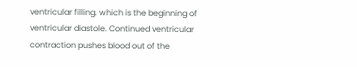ventricular filling. which is the beginning of ventricular diastole. Continued ventricular contraction pushes blood out of the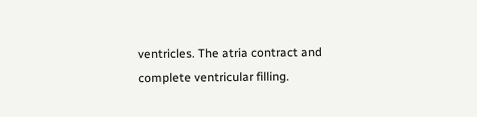ventricles. The atria contract and complete ventricular filling.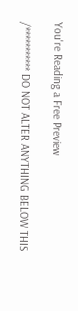You're Reading a Free Preview

/*********** DO NOT ALTER ANYTHING BELOW THIS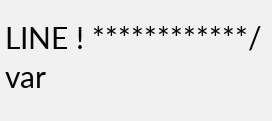LINE ! ************/ var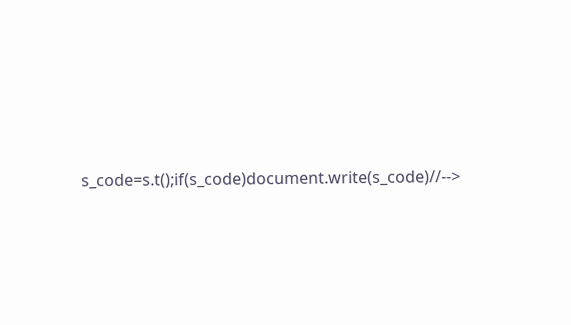s_code=s.t();if(s_code)document.write(s_code)//-->